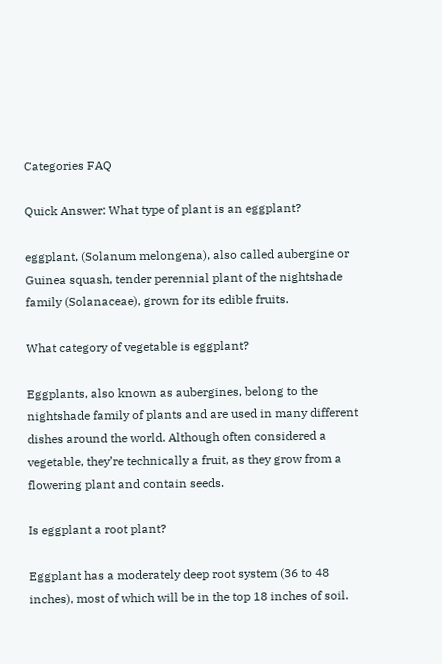Categories FAQ

Quick Answer: What type of plant is an eggplant?

eggplant, (Solanum melongena), also called aubergine or Guinea squash, tender perennial plant of the nightshade family (Solanaceae), grown for its edible fruits.

What category of vegetable is eggplant?

Eggplants, also known as aubergines, belong to the nightshade family of plants and are used in many different dishes around the world. Although often considered a vegetable, they’re technically a fruit, as they grow from a flowering plant and contain seeds.

Is eggplant a root plant?

Eggplant has a moderately deep root system (36 to 48 inches), most of which will be in the top 18 inches of soil.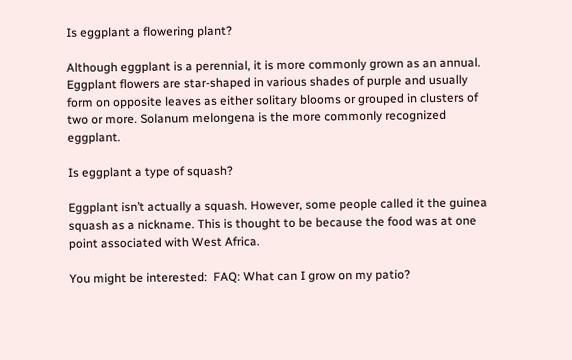Is eggplant a flowering plant?

Although eggplant is a perennial, it is more commonly grown as an annual. Eggplant flowers are star-shaped in various shades of purple and usually form on opposite leaves as either solitary blooms or grouped in clusters of two or more. Solanum melongena is the more commonly recognized eggplant.

Is eggplant a type of squash?

Eggplant isn’t actually a squash. However, some people called it the guinea squash as a nickname. This is thought to be because the food was at one point associated with West Africa.

You might be interested:  FAQ: What can I grow on my patio?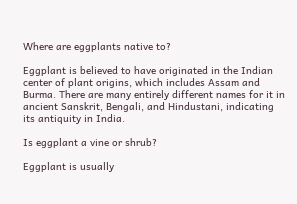Where are eggplants native to?

Eggplant is believed to have originated in the Indian center of plant origins, which includes Assam and Burma. There are many entirely different names for it in ancient Sanskrit, Bengali, and Hindustani, indicating its antiquity in India.

Is eggplant a vine or shrub?

Eggplant is usually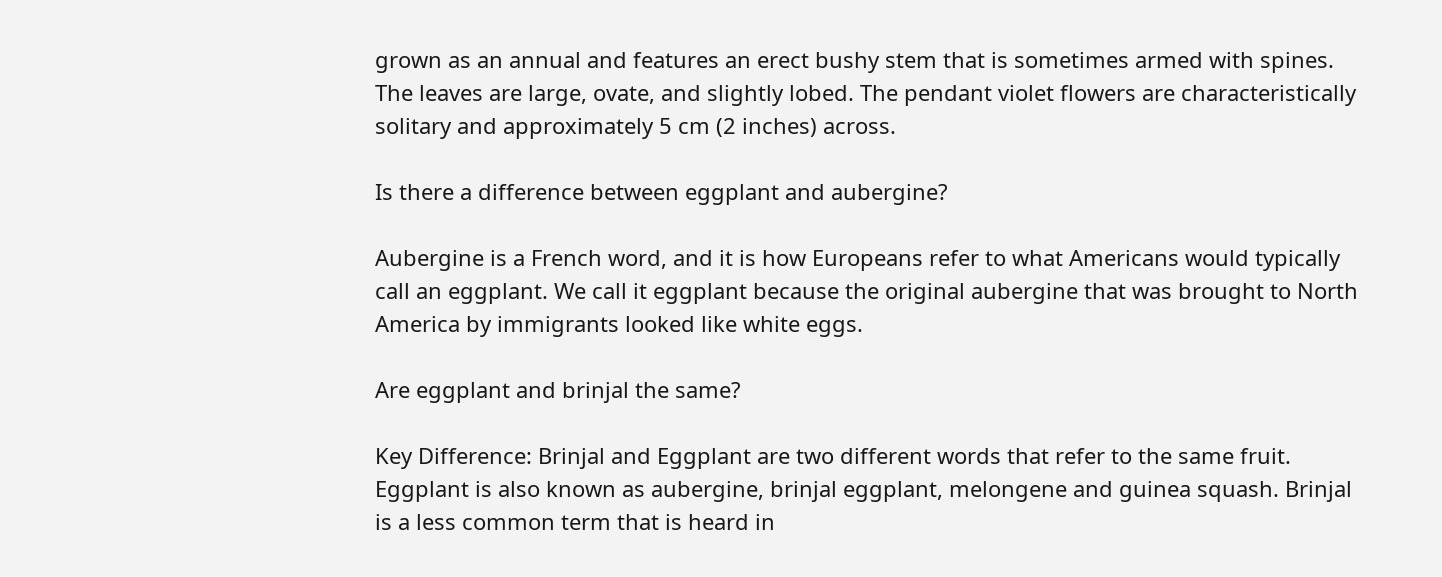grown as an annual and features an erect bushy stem that is sometimes armed with spines. The leaves are large, ovate, and slightly lobed. The pendant violet flowers are characteristically solitary and approximately 5 cm (2 inches) across.

Is there a difference between eggplant and aubergine?

Aubergine is a French word, and it is how Europeans refer to what Americans would typically call an eggplant. We call it eggplant because the original aubergine that was brought to North America by immigrants looked like white eggs.

Are eggplant and brinjal the same?

Key Difference: Brinjal and Eggplant are two different words that refer to the same fruit. Eggplant is also known as aubergine, brinjal eggplant, melongene and guinea squash. Brinjal is a less common term that is heard in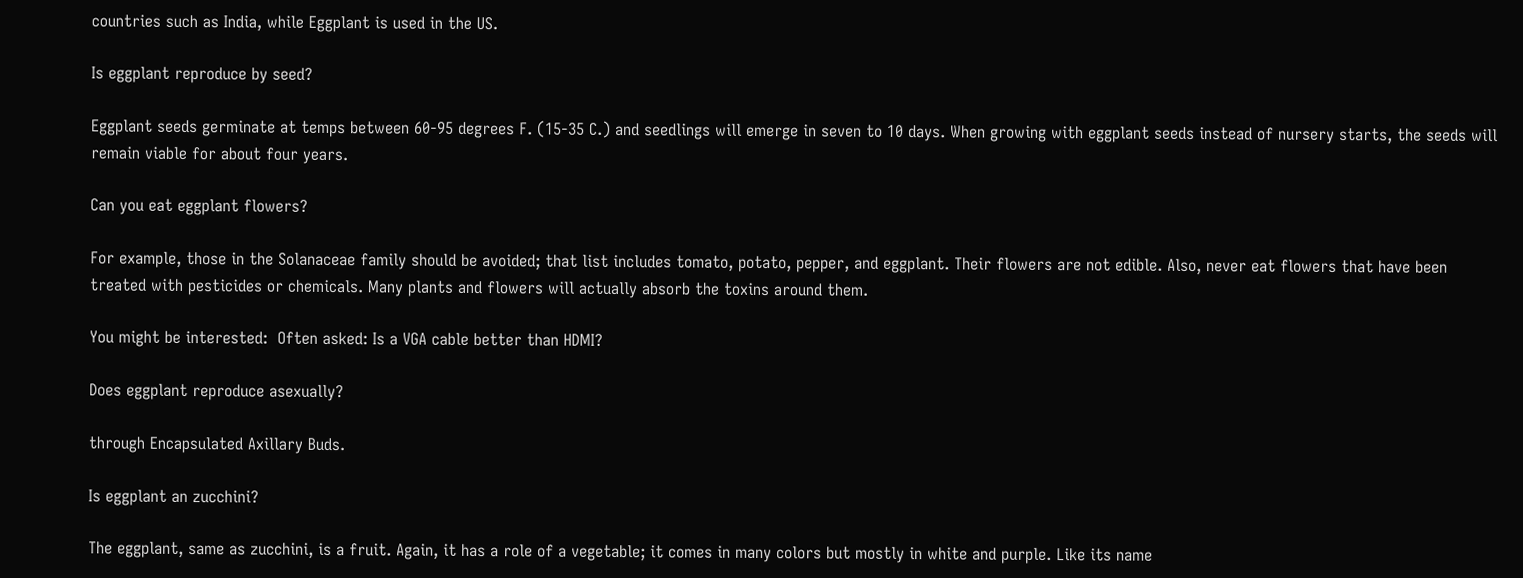countries such as India, while Eggplant is used in the US.

Is eggplant reproduce by seed?

Eggplant seeds germinate at temps between 60-95 degrees F. (15-35 C.) and seedlings will emerge in seven to 10 days. When growing with eggplant seeds instead of nursery starts, the seeds will remain viable for about four years.

Can you eat eggplant flowers?

For example, those in the Solanaceae family should be avoided; that list includes tomato, potato, pepper, and eggplant. Their flowers are not edible. Also, never eat flowers that have been treated with pesticides or chemicals. Many plants and flowers will actually absorb the toxins around them.

You might be interested:  Often asked: Is a VGA cable better than HDMI?

Does eggplant reproduce asexually?

through Encapsulated Axillary Buds.

Is eggplant an zucchini?

The eggplant, same as zucchini, is a fruit. Again, it has a role of a vegetable; it comes in many colors but mostly in white and purple. Like its name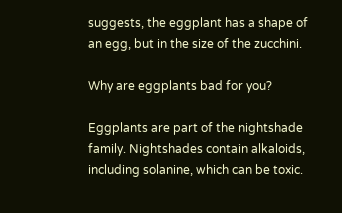suggests, the eggplant has a shape of an egg, but in the size of the zucchini.

Why are eggplants bad for you?

Eggplants are part of the nightshade family. Nightshades contain alkaloids, including solanine, which can be toxic.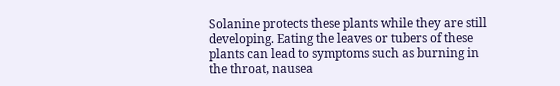Solanine protects these plants while they are still developing. Eating the leaves or tubers of these plants can lead to symptoms such as burning in the throat, nausea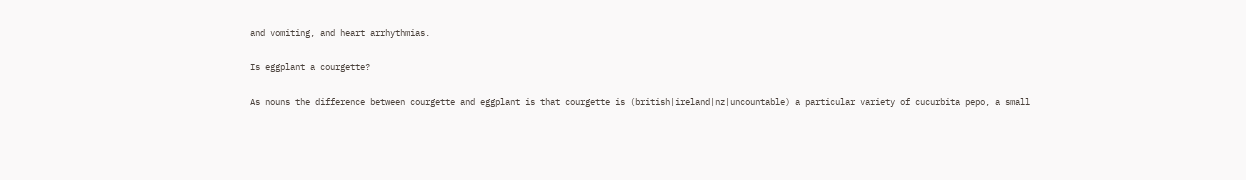and vomiting, and heart arrhythmias.

Is eggplant a courgette?

As nouns the difference between courgette and eggplant is that courgette is (british|ireland|nz|uncountable) a particular variety of cucurbita pepo, a small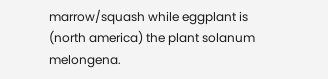marrow/squash while eggplant is (north america) the plant solanum melongena.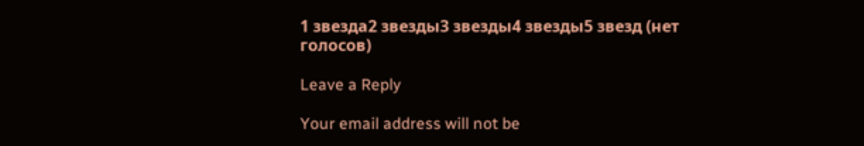1 звезда2 звезды3 звезды4 звезды5 звезд (нет голосов)

Leave a Reply

Your email address will not be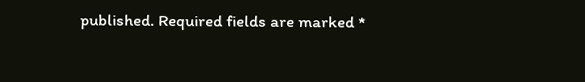published. Required fields are marked *